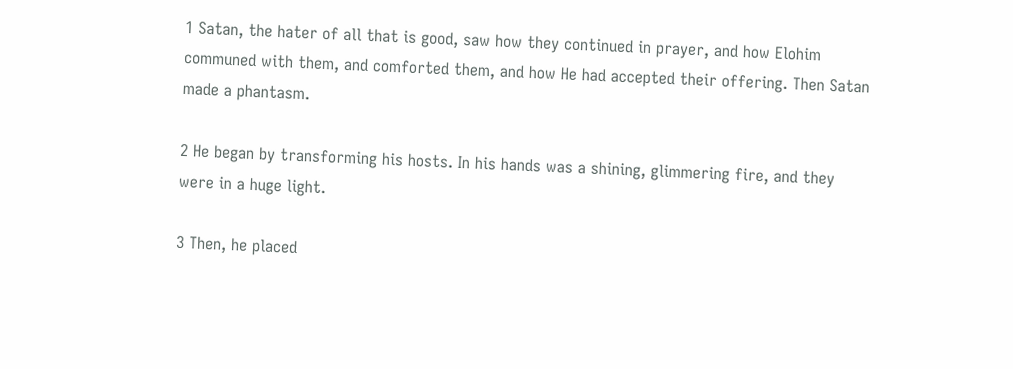1 Satan, the hater of all that is good, saw how they continued in prayer, and how Elohim communed with them, and comforted them, and how He had accepted their offering. Then Satan made a phantasm.

2 He began by transforming his hosts. In his hands was a shining, glimmering fire, and they were in a huge light.

3 Then, he placed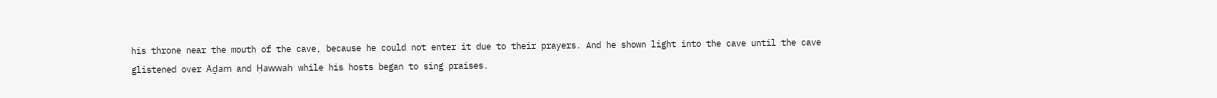his throne near the mouth of the cave, because he could not enter it due to their prayers. And he shown light into the cave until the cave glistened over Aḏam and Ḥawwah while his hosts began to sing praises.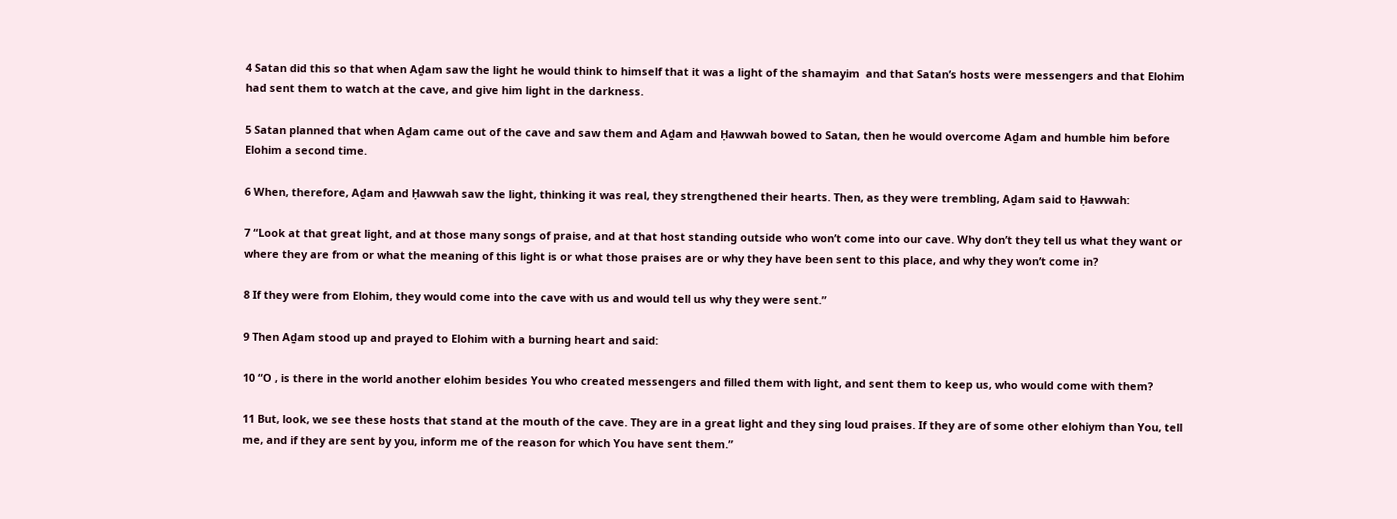4 Satan did this so that when Aḏam saw the light he would think to himself that it was a light of the shamayim  and that Satan’s hosts were messengers and that Elohim had sent them to watch at the cave, and give him light in the darkness.

5 Satan planned that when Aḏam came out of the cave and saw them and Aḏam and Ḥawwah bowed to Satan, then he would overcome Aḏam and humble him before Elohim a second time.

6 When, therefore, Aḏam and Ḥawwah saw the light, thinking it was real, they strengthened their hearts. Then, as they were trembling, Aḏam said to Ḥawwah:

7 “Look at that great light, and at those many songs of praise, and at that host standing outside who won’t come into our cave. Why don’t they tell us what they want or where they are from or what the meaning of this light is or what those praises are or why they have been sent to this place, and why they won’t come in?

8 If they were from Elohim, they would come into the cave with us and would tell us why they were sent.”

9 Then Aḏam stood up and prayed to Elohim with a burning heart and said:

10 “O , is there in the world another elohim besides You who created messengers and filled them with light, and sent them to keep us, who would come with them?

11 But, look, we see these hosts that stand at the mouth of the cave. They are in a great light and they sing loud praises. If they are of some other elohiym than You, tell me, and if they are sent by you, inform me of the reason for which You have sent them.”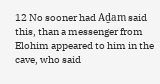12 No sooner had Aḏam said this, than a messenger from Elohim appeared to him in the cave, who said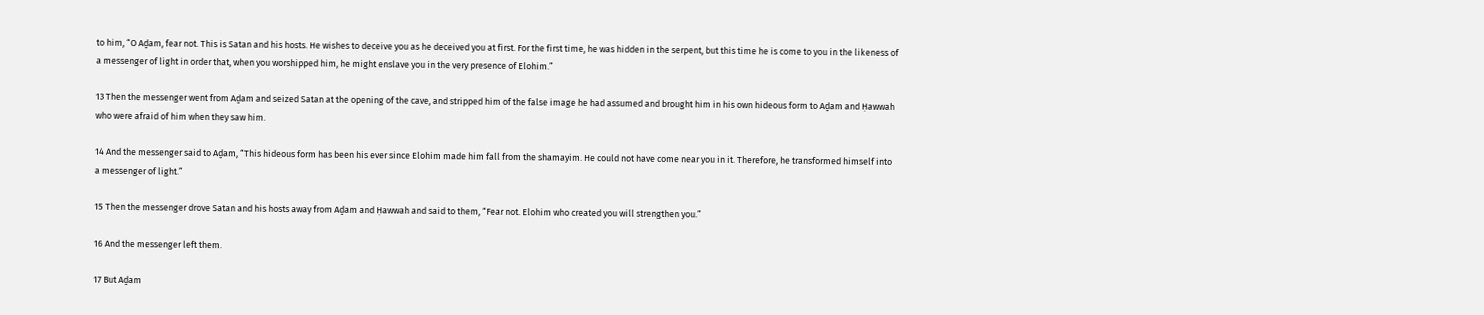to him, “O Aḏam, fear not. This is Satan and his hosts. He wishes to deceive you as he deceived you at first. For the first time, he was hidden in the serpent, but this time he is come to you in the likeness of a messenger of light in order that, when you worshipped him, he might enslave you in the very presence of Elohim.”

13 Then the messenger went from Aḏam and seized Satan at the opening of the cave, and stripped him of the false image he had assumed and brought him in his own hideous form to Aḏam and Ḥawwah who were afraid of him when they saw him.

14 And the messenger said to Aḏam, “This hideous form has been his ever since Elohim made him fall from the shamayim. He could not have come near you in it. Therefore, he transformed himself into a messenger of light.”

15 Then the messenger drove Satan and his hosts away from Aḏam and Ḥawwah and said to them, “Fear not. Elohim who created you will strengthen you.”

16 And the messenger left them.

17 But Aḏam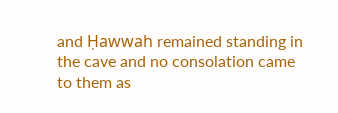and Ḥawwah remained standing in the cave and no consolation came to them as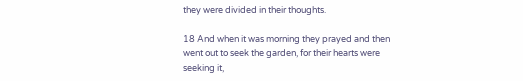they were divided in their thoughts.

18 And when it was morning they prayed and then went out to seek the garden, for their hearts were seeking it,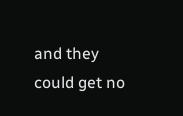and they could get no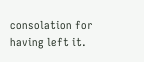consolation for having left it.